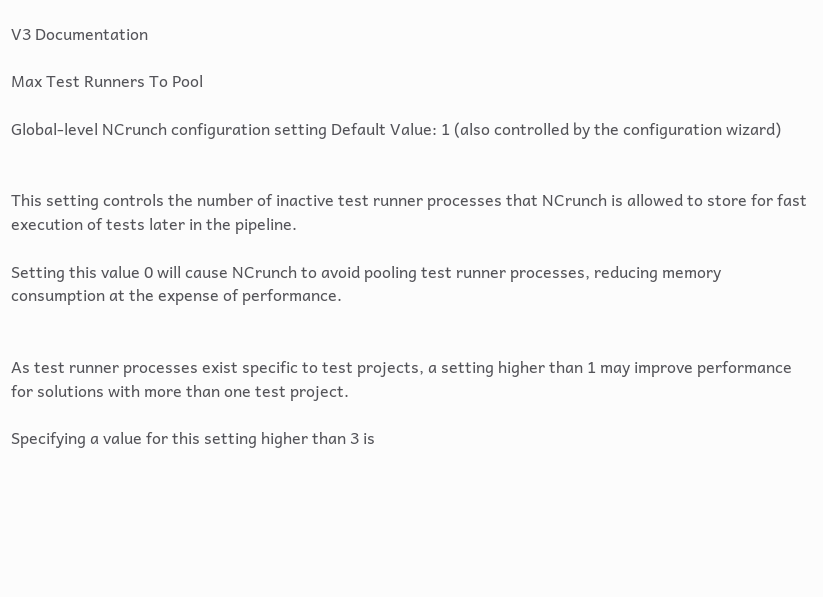V3 Documentation

Max Test Runners To Pool

Global-level NCrunch configuration setting Default Value: 1 (also controlled by the configuration wizard)


This setting controls the number of inactive test runner processes that NCrunch is allowed to store for fast execution of tests later in the pipeline.

Setting this value 0 will cause NCrunch to avoid pooling test runner processes, reducing memory consumption at the expense of performance.


As test runner processes exist specific to test projects, a setting higher than 1 may improve performance for solutions with more than one test project.

Specifying a value for this setting higher than 3 is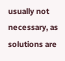usually not necessary, as solutions are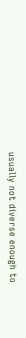usually not diverse enough to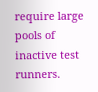require large pools of inactive test runners.